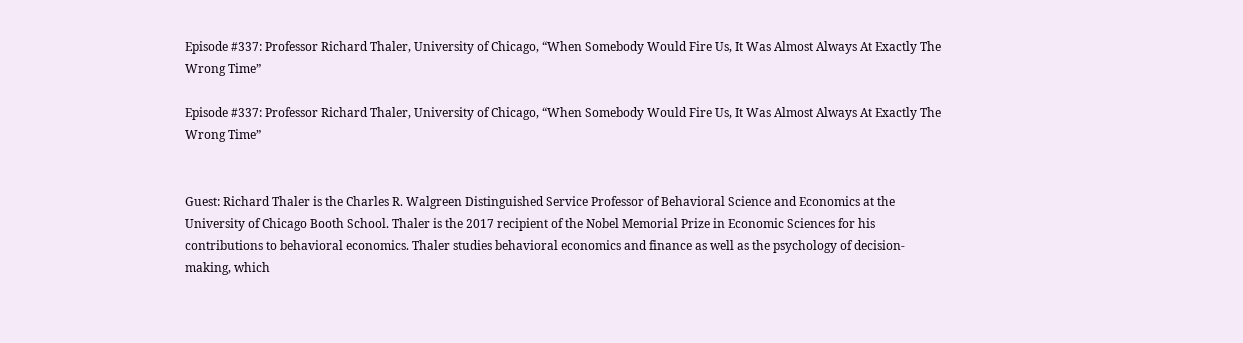Episode #337: Professor Richard Thaler, University of Chicago, “When Somebody Would Fire Us, It Was Almost Always At Exactly The Wrong Time”

Episode #337: Professor Richard Thaler, University of Chicago, “When Somebody Would Fire Us, It Was Almost Always At Exactly The Wrong Time”


Guest: Richard Thaler is the Charles R. Walgreen Distinguished Service Professor of Behavioral Science and Economics at the University of Chicago Booth School. Thaler is the 2017 recipient of the Nobel Memorial Prize in Economic Sciences for his contributions to behavioral economics. Thaler studies behavioral economics and finance as well as the psychology of decision-making, which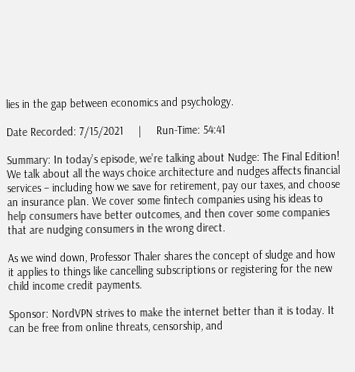lies in the gap between economics and psychology.

Date Recorded: 7/15/2021     |     Run-Time: 54:41

Summary: In today’s episode, we’re talking about Nudge: The Final Edition! We talk about all the ways choice architecture and nudges affects financial services – including how we save for retirement, pay our taxes, and choose an insurance plan. We cover some fintech companies using his ideas to help consumers have better outcomes, and then cover some companies that are nudging consumers in the wrong direct.

As we wind down, Professor Thaler shares the concept of sludge and how it applies to things like cancelling subscriptions or registering for the new child income credit payments.

Sponsor: NordVPN strives to make the internet better than it is today. It can be free from online threats, censorship, and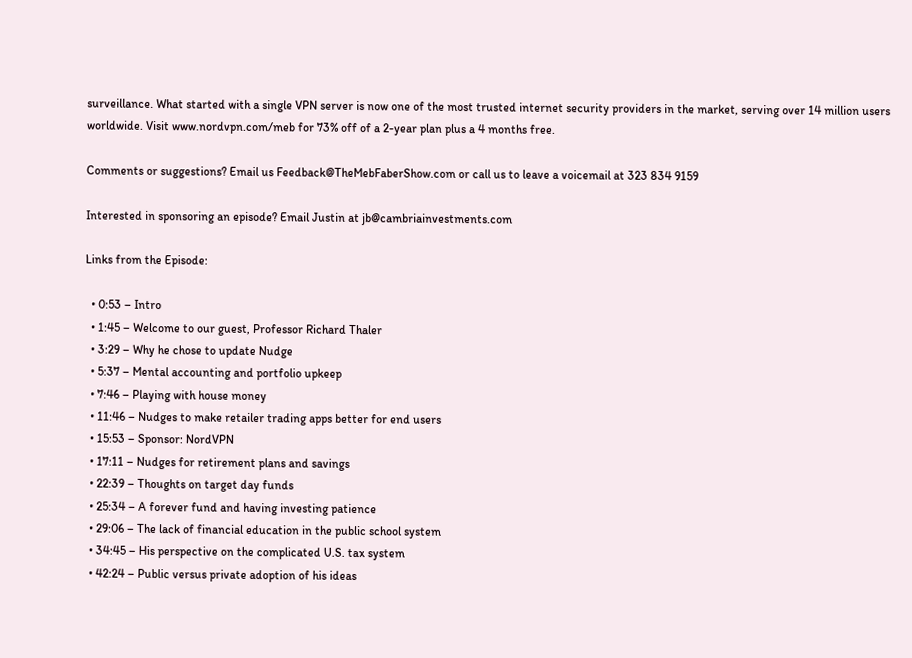surveillance. What started with a single VPN server is now one of the most trusted internet security providers in the market, serving over 14 million users worldwide. Visit www.nordvpn.com/meb for 73% off of a 2-year plan plus a 4 months free.

Comments or suggestions? Email us Feedback@TheMebFaberShow.com or call us to leave a voicemail at 323 834 9159

Interested in sponsoring an episode? Email Justin at jb@cambriainvestments.com

Links from the Episode:

  • 0:53 – Intro
  • 1:45 – Welcome to our guest, Professor Richard Thaler
  • 3:29 – Why he chose to update Nudge
  • 5:37 – Mental accounting and portfolio upkeep
  • 7:46 – Playing with house money
  • 11:46 – Nudges to make retailer trading apps better for end users
  • 15:53 – Sponsor: NordVPN
  • 17:11 – Nudges for retirement plans and savings
  • 22:39 – Thoughts on target day funds
  • 25:34 – A forever fund and having investing patience
  • 29:06 – The lack of financial education in the public school system
  • 34:45 – His perspective on the complicated U.S. tax system
  • 42:24 – Public versus private adoption of his ideas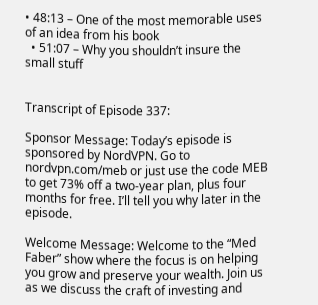• 48:13 – One of the most memorable uses of an idea from his book
  • 51:07 – Why you shouldn’t insure the small stuff


Transcript of Episode 337:

Sponsor Message: Today’s episode is sponsored by NordVPN. Go to nordvpn.com/meb or just use the code MEB to get 73% off a two-year plan, plus four months for free. I’ll tell you why later in the episode.

Welcome Message: Welcome to the “Med Faber” show where the focus is on helping you grow and preserve your wealth. Join us as we discuss the craft of investing and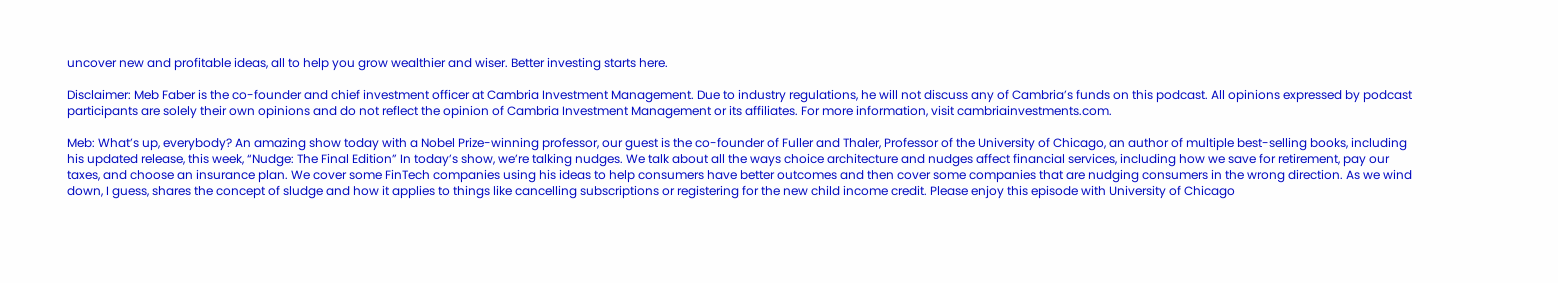uncover new and profitable ideas, all to help you grow wealthier and wiser. Better investing starts here.

Disclaimer: Meb Faber is the co-founder and chief investment officer at Cambria Investment Management. Due to industry regulations, he will not discuss any of Cambria’s funds on this podcast. All opinions expressed by podcast participants are solely their own opinions and do not reflect the opinion of Cambria Investment Management or its affiliates. For more information, visit cambriainvestments.com.

Meb: What’s up, everybody? An amazing show today with a Nobel Prize-winning professor, our guest is the co-founder of Fuller and Thaler, Professor of the University of Chicago, an author of multiple best-selling books, including his updated release, this week, “Nudge: The Final Edition” In today’s show, we’re talking nudges. We talk about all the ways choice architecture and nudges affect financial services, including how we save for retirement, pay our taxes, and choose an insurance plan. We cover some FinTech companies using his ideas to help consumers have better outcomes and then cover some companies that are nudging consumers in the wrong direction. As we wind down, I guess, shares the concept of sludge and how it applies to things like cancelling subscriptions or registering for the new child income credit. Please enjoy this episode with University of Chicago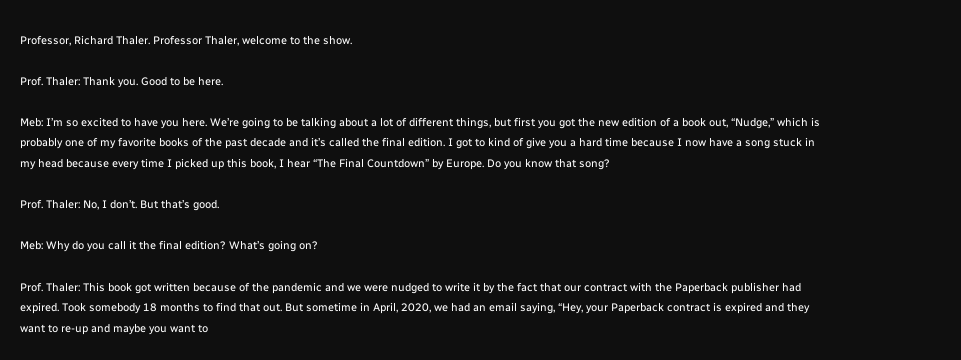Professor, Richard Thaler. Professor Thaler, welcome to the show.

Prof. Thaler: Thank you. Good to be here.

Meb: I’m so excited to have you here. We’re going to be talking about a lot of different things, but first you got the new edition of a book out, “Nudge,” which is probably one of my favorite books of the past decade and it’s called the final edition. I got to kind of give you a hard time because I now have a song stuck in my head because every time I picked up this book, I hear “The Final Countdown” by Europe. Do you know that song?

Prof. Thaler: No, I don’t. But that’s good.

Meb: Why do you call it the final edition? What’s going on?

Prof. Thaler: This book got written because of the pandemic and we were nudged to write it by the fact that our contract with the Paperback publisher had expired. Took somebody 18 months to find that out. But sometime in April, 2020, we had an email saying, “Hey, your Paperback contract is expired and they want to re-up and maybe you want to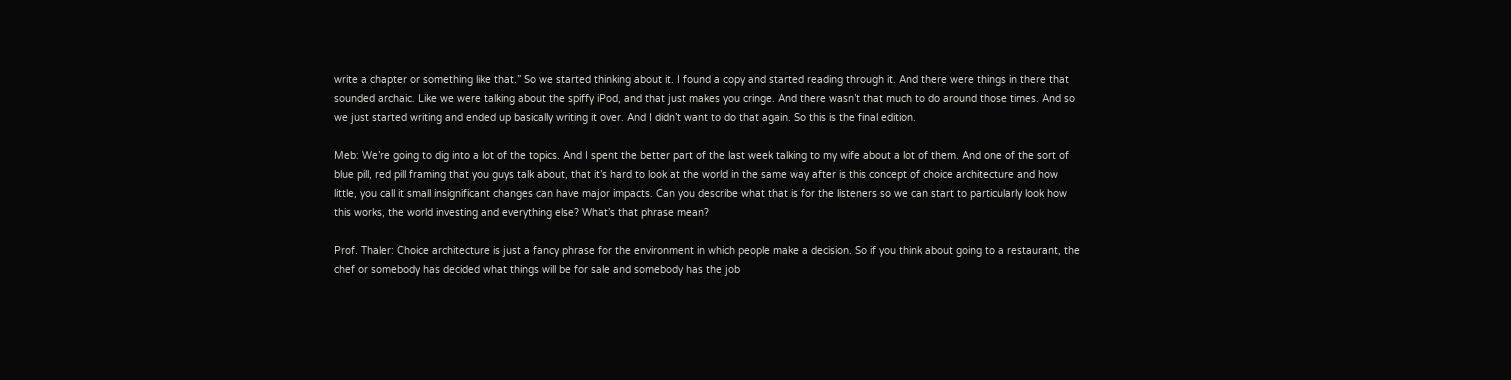write a chapter or something like that.” So we started thinking about it. I found a copy and started reading through it. And there were things in there that sounded archaic. Like we were talking about the spiffy iPod, and that just makes you cringe. And there wasn’t that much to do around those times. And so we just started writing and ended up basically writing it over. And I didn’t want to do that again. So this is the final edition.

Meb: We’re going to dig into a lot of the topics. And I spent the better part of the last week talking to my wife about a lot of them. And one of the sort of blue pill, red pill framing that you guys talk about, that it’s hard to look at the world in the same way after is this concept of choice architecture and how little, you call it small insignificant changes can have major impacts. Can you describe what that is for the listeners so we can start to particularly look how this works, the world investing and everything else? What’s that phrase mean?

Prof. Thaler: Choice architecture is just a fancy phrase for the environment in which people make a decision. So if you think about going to a restaurant, the chef or somebody has decided what things will be for sale and somebody has the job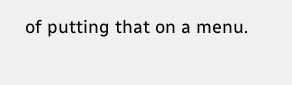of putting that on a menu.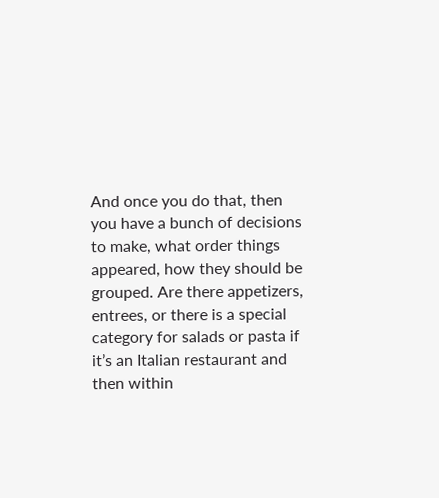And once you do that, then you have a bunch of decisions to make, what order things appeared, how they should be grouped. Are there appetizers, entrees, or there is a special category for salads or pasta if it’s an Italian restaurant and then within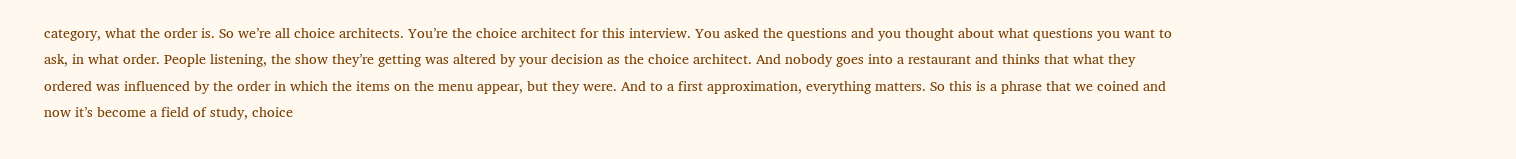category, what the order is. So we’re all choice architects. You’re the choice architect for this interview. You asked the questions and you thought about what questions you want to ask, in what order. People listening, the show they’re getting was altered by your decision as the choice architect. And nobody goes into a restaurant and thinks that what they ordered was influenced by the order in which the items on the menu appear, but they were. And to a first approximation, everything matters. So this is a phrase that we coined and now it’s become a field of study, choice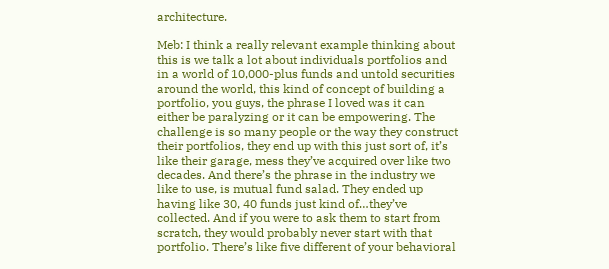architecture.

Meb: I think a really relevant example thinking about this is we talk a lot about individuals portfolios and in a world of 10,000-plus funds and untold securities around the world, this kind of concept of building a portfolio, you guys, the phrase I loved was it can either be paralyzing or it can be empowering. The challenge is so many people or the way they construct their portfolios, they end up with this just sort of, it’s like their garage, mess they’ve acquired over like two decades. And there’s the phrase in the industry we like to use, is mutual fund salad. They ended up having like 30, 40 funds just kind of…they’ve collected. And if you were to ask them to start from scratch, they would probably never start with that portfolio. There’s like five different of your behavioral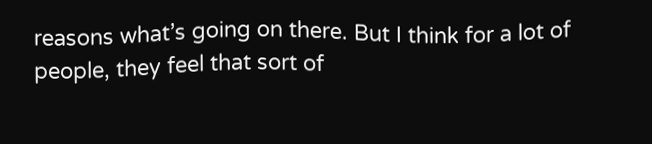reasons what’s going on there. But I think for a lot of people, they feel that sort of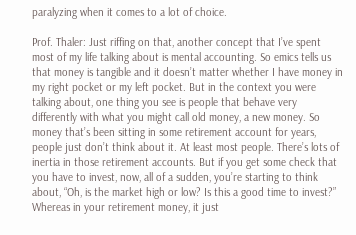paralyzing when it comes to a lot of choice.

Prof. Thaler: Just riffing on that, another concept that I’ve spent most of my life talking about is mental accounting. So emics tells us that money is tangible and it doesn’t matter whether I have money in my right pocket or my left pocket. But in the context you were talking about, one thing you see is people that behave very differently with what you might call old money, a new money. So money that’s been sitting in some retirement account for years, people just don’t think about it. At least most people. There’s lots of inertia in those retirement accounts. But if you get some check that you have to invest, now, all of a sudden, you’re starting to think about, “Oh, is the market high or low? Is this a good time to invest?” Whereas in your retirement money, it just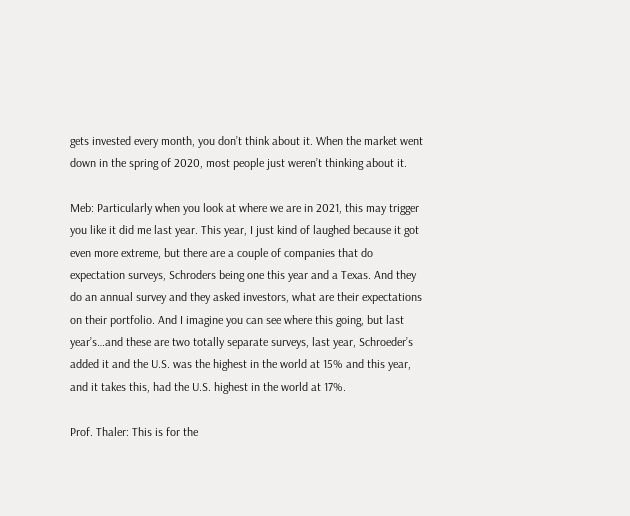gets invested every month, you don’t think about it. When the market went down in the spring of 2020, most people just weren’t thinking about it.

Meb: Particularly when you look at where we are in 2021, this may trigger you like it did me last year. This year, I just kind of laughed because it got even more extreme, but there are a couple of companies that do expectation surveys, Schroders being one this year and a Texas. And they do an annual survey and they asked investors, what are their expectations on their portfolio. And I imagine you can see where this going, but last year’s…and these are two totally separate surveys, last year, Schroeder’s added it and the U.S. was the highest in the world at 15% and this year, and it takes this, had the U.S. highest in the world at 17%.

Prof. Thaler: This is for the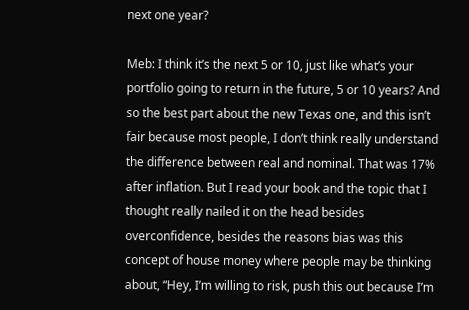next one year?

Meb: I think it’s the next 5 or 10, just like what’s your portfolio going to return in the future, 5 or 10 years? And so the best part about the new Texas one, and this isn’t fair because most people, I don’t think really understand the difference between real and nominal. That was 17% after inflation. But I read your book and the topic that I thought really nailed it on the head besides overconfidence, besides the reasons bias was this concept of house money where people may be thinking about, “Hey, I’m willing to risk, push this out because I’m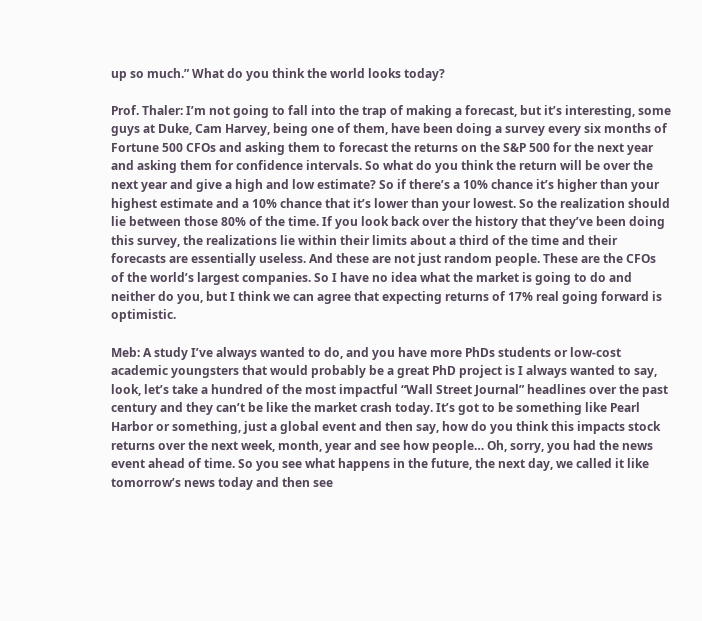up so much.” What do you think the world looks today?

Prof. Thaler: I’m not going to fall into the trap of making a forecast, but it’s interesting, some guys at Duke, Cam Harvey, being one of them, have been doing a survey every six months of Fortune 500 CFOs and asking them to forecast the returns on the S&P 500 for the next year and asking them for confidence intervals. So what do you think the return will be over the next year and give a high and low estimate? So if there’s a 10% chance it’s higher than your highest estimate and a 10% chance that it’s lower than your lowest. So the realization should lie between those 80% of the time. If you look back over the history that they’ve been doing this survey, the realizations lie within their limits about a third of the time and their forecasts are essentially useless. And these are not just random people. These are the CFOs of the world’s largest companies. So I have no idea what the market is going to do and neither do you, but I think we can agree that expecting returns of 17% real going forward is optimistic.

Meb: A study I’ve always wanted to do, and you have more PhDs students or low-cost academic youngsters that would probably be a great PhD project is I always wanted to say, look, let’s take a hundred of the most impactful “Wall Street Journal” headlines over the past century and they can’t be like the market crash today. It’s got to be something like Pearl Harbor or something, just a global event and then say, how do you think this impacts stock returns over the next week, month, year and see how people… Oh, sorry, you had the news event ahead of time. So you see what happens in the future, the next day, we called it like tomorrow’s news today and then see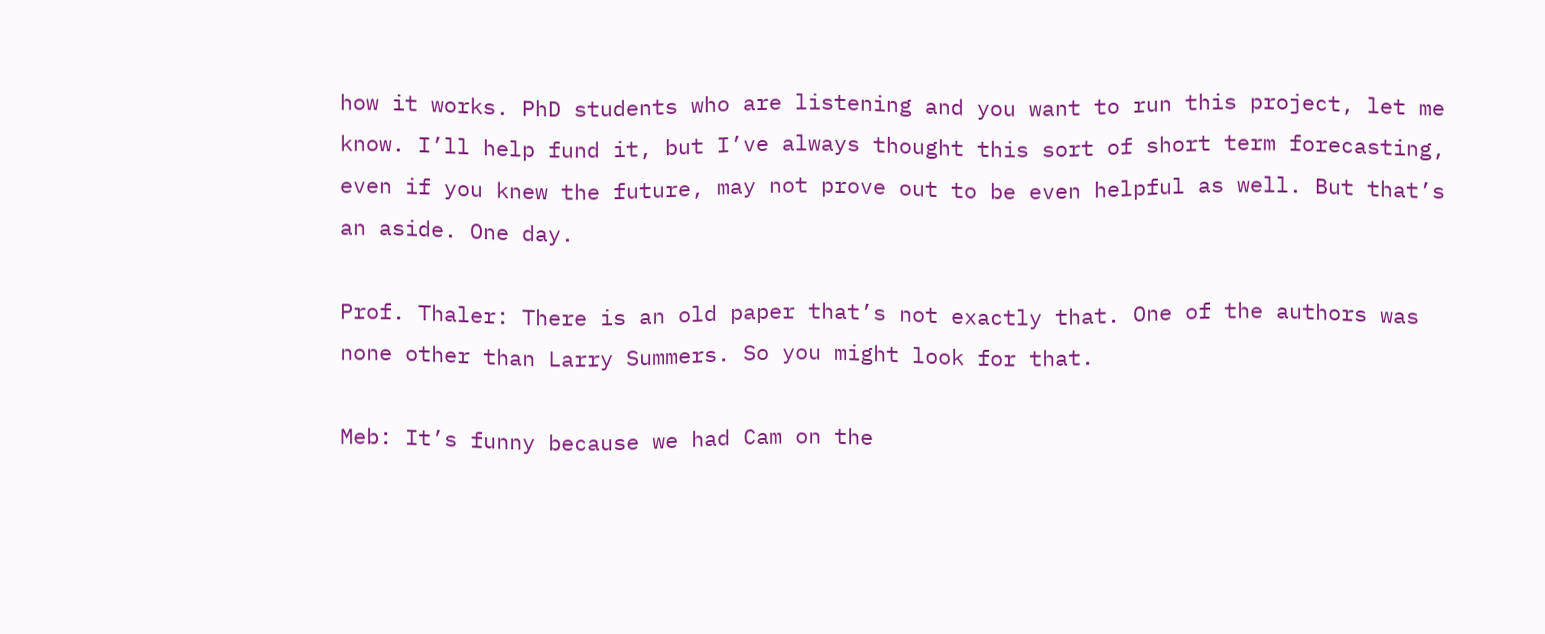how it works. PhD students who are listening and you want to run this project, let me know. I’ll help fund it, but I’ve always thought this sort of short term forecasting, even if you knew the future, may not prove out to be even helpful as well. But that’s an aside. One day.

Prof. Thaler: There is an old paper that’s not exactly that. One of the authors was none other than Larry Summers. So you might look for that.

Meb: It’s funny because we had Cam on the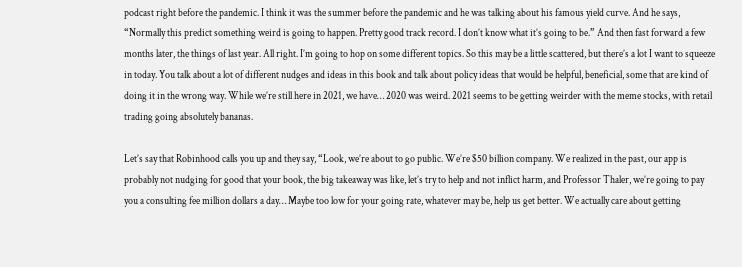podcast right before the pandemic. I think it was the summer before the pandemic and he was talking about his famous yield curve. And he says, “Normally this predict something weird is going to happen. Pretty good track record. I don’t know what it’s going to be.” And then fast forward a few months later, the things of last year. All right. I’m going to hop on some different topics. So this may be a little scattered, but there’s a lot I want to squeeze in today. You talk about a lot of different nudges and ideas in this book and talk about policy ideas that would be helpful, beneficial, some that are kind of doing it in the wrong way. While we’re still here in 2021, we have… 2020 was weird. 2021 seems to be getting weirder with the meme stocks, with retail trading going absolutely bananas.

Let’s say that Robinhood calls you up and they say, “Look, we’re about to go public. We’re $50 billion company. We realized in the past, our app is probably not nudging for good that your book, the big takeaway was like, let’s try to help and not inflict harm, and Professor Thaler, we’re going to pay you a consulting fee million dollars a day… Maybe too low for your going rate, whatever may be, help us get better. We actually care about getting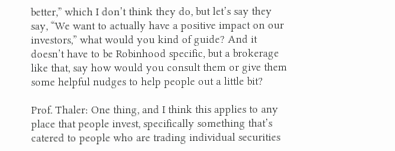better,” which I don’t think they do, but let’s say they say, “We want to actually have a positive impact on our investors,” what would you kind of guide? And it doesn’t have to be Robinhood specific, but a brokerage like that, say how would you consult them or give them some helpful nudges to help people out a little bit?

Prof. Thaler: One thing, and I think this applies to any place that people invest, specifically something that’s catered to people who are trading individual securities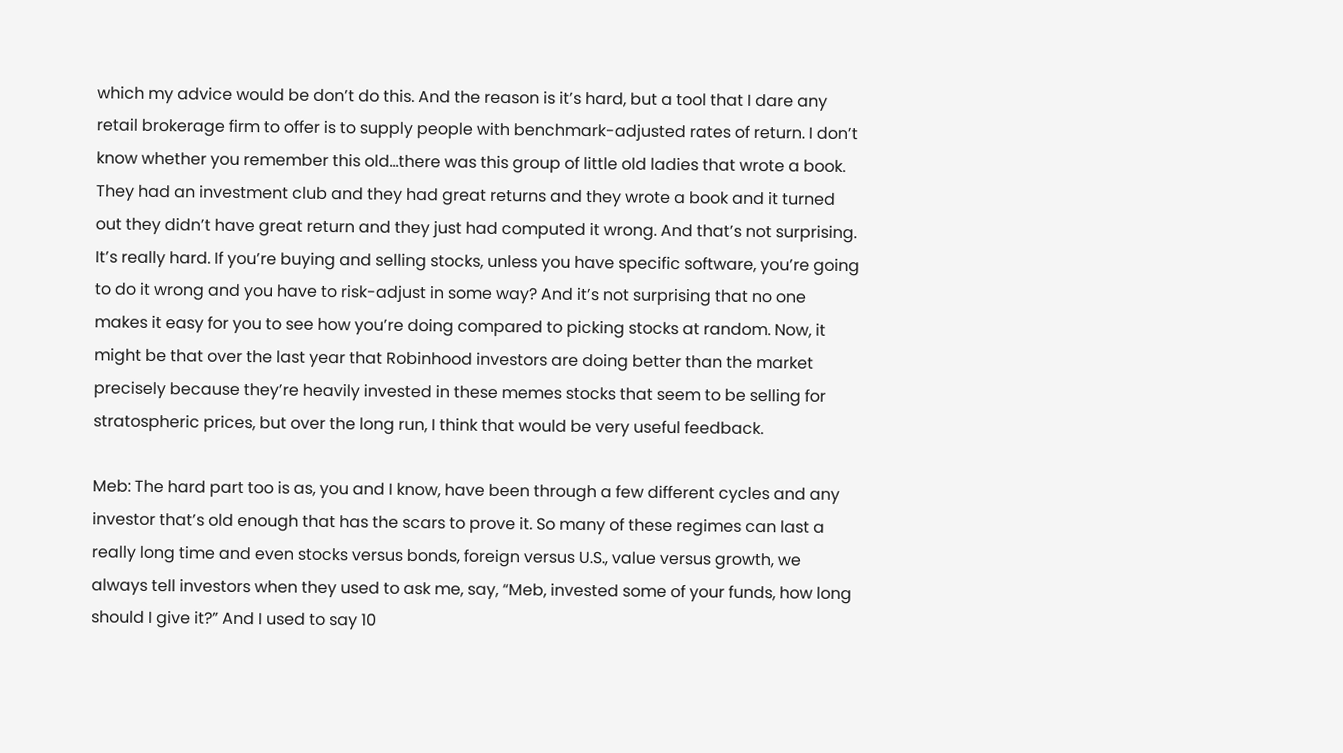which my advice would be don’t do this. And the reason is it’s hard, but a tool that I dare any retail brokerage firm to offer is to supply people with benchmark-adjusted rates of return. I don’t know whether you remember this old…there was this group of little old ladies that wrote a book. They had an investment club and they had great returns and they wrote a book and it turned out they didn’t have great return and they just had computed it wrong. And that’s not surprising. It’s really hard. If you’re buying and selling stocks, unless you have specific software, you’re going to do it wrong and you have to risk-adjust in some way? And it’s not surprising that no one makes it easy for you to see how you’re doing compared to picking stocks at random. Now, it might be that over the last year that Robinhood investors are doing better than the market precisely because they’re heavily invested in these memes stocks that seem to be selling for stratospheric prices, but over the long run, I think that would be very useful feedback.

Meb: The hard part too is as, you and I know, have been through a few different cycles and any investor that’s old enough that has the scars to prove it. So many of these regimes can last a really long time and even stocks versus bonds, foreign versus U.S., value versus growth, we always tell investors when they used to ask me, say, “Meb, invested some of your funds, how long should I give it?” And I used to say 10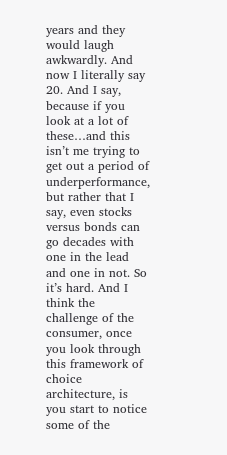years and they would laugh awkwardly. And now I literally say 20. And I say, because if you look at a lot of these…and this isn’t me trying to get out a period of underperformance, but rather that I say, even stocks versus bonds can go decades with one in the lead and one in not. So it’s hard. And I think the challenge of the consumer, once you look through this framework of choice architecture, is you start to notice some of the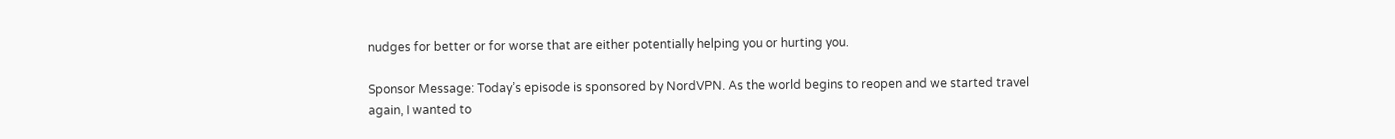nudges for better or for worse that are either potentially helping you or hurting you.

Sponsor Message: Today’s episode is sponsored by NordVPN. As the world begins to reopen and we started travel again, I wanted to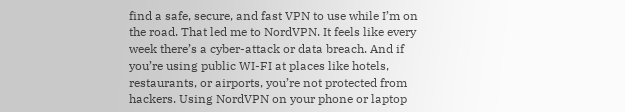find a safe, secure, and fast VPN to use while I’m on the road. That led me to NordVPN. It feels like every week there’s a cyber-attack or data breach. And if you’re using public WI-FI at places like hotels, restaurants, or airports, you’re not protected from hackers. Using NordVPN on your phone or laptop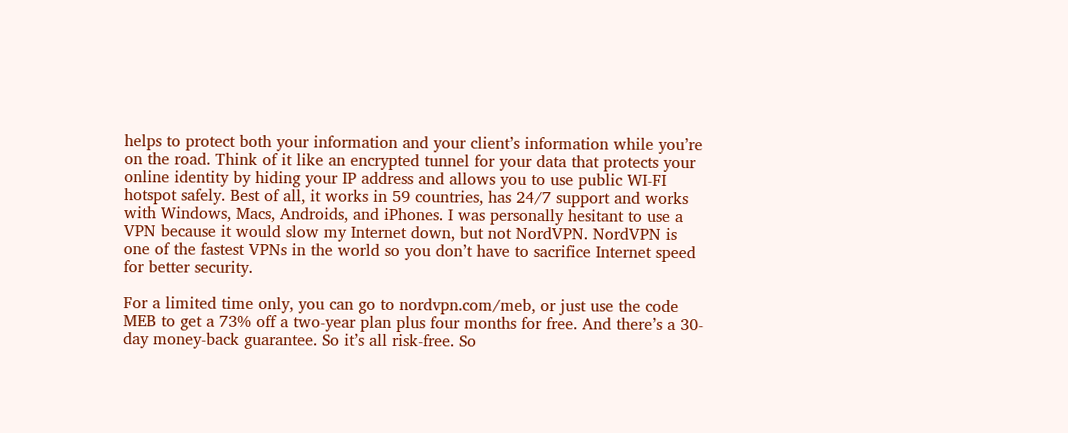helps to protect both your information and your client’s information while you’re on the road. Think of it like an encrypted tunnel for your data that protects your online identity by hiding your IP address and allows you to use public WI-FI hotspot safely. Best of all, it works in 59 countries, has 24/7 support and works with Windows, Macs, Androids, and iPhones. I was personally hesitant to use a VPN because it would slow my Internet down, but not NordVPN. NordVPN is one of the fastest VPNs in the world so you don’t have to sacrifice Internet speed for better security.

For a limited time only, you can go to nordvpn.com/meb, or just use the code MEB to get a 73% off a two-year plan plus four months for free. And there’s a 30-day money-back guarantee. So it’s all risk-free. So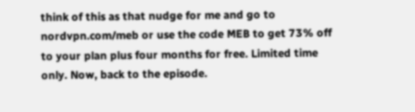think of this as that nudge for me and go to nordvpn.com/meb or use the code MEB to get 73% off to your plan plus four months for free. Limited time only. Now, back to the episode.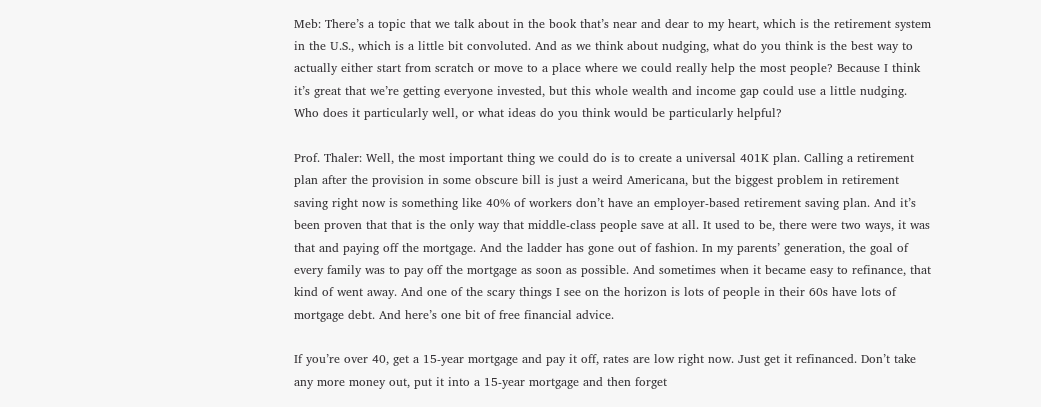Meb: There’s a topic that we talk about in the book that’s near and dear to my heart, which is the retirement system in the U.S., which is a little bit convoluted. And as we think about nudging, what do you think is the best way to actually either start from scratch or move to a place where we could really help the most people? Because I think it’s great that we’re getting everyone invested, but this whole wealth and income gap could use a little nudging. Who does it particularly well, or what ideas do you think would be particularly helpful?

Prof. Thaler: Well, the most important thing we could do is to create a universal 401K plan. Calling a retirement plan after the provision in some obscure bill is just a weird Americana, but the biggest problem in retirement saving right now is something like 40% of workers don’t have an employer-based retirement saving plan. And it’s been proven that that is the only way that middle-class people save at all. It used to be, there were two ways, it was that and paying off the mortgage. And the ladder has gone out of fashion. In my parents’ generation, the goal of every family was to pay off the mortgage as soon as possible. And sometimes when it became easy to refinance, that kind of went away. And one of the scary things I see on the horizon is lots of people in their 60s have lots of mortgage debt. And here’s one bit of free financial advice.

If you’re over 40, get a 15-year mortgage and pay it off, rates are low right now. Just get it refinanced. Don’t take any more money out, put it into a 15-year mortgage and then forget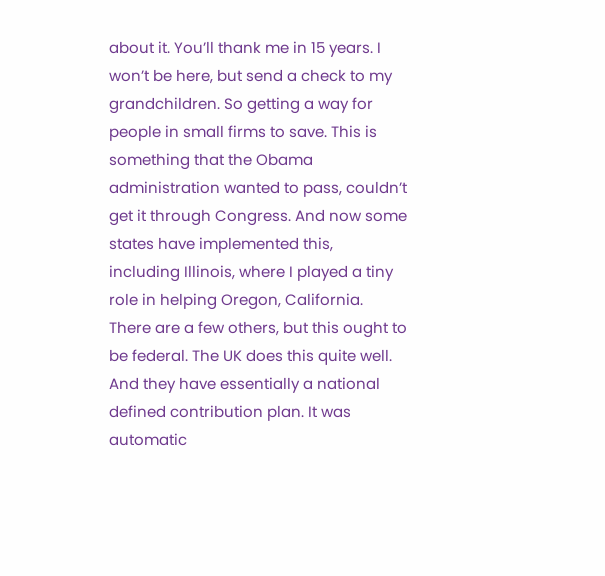about it. You’ll thank me in 15 years. I won’t be here, but send a check to my grandchildren. So getting a way for people in small firms to save. This is something that the Obama administration wanted to pass, couldn’t get it through Congress. And now some states have implemented this, including Illinois, where I played a tiny role in helping Oregon, California. There are a few others, but this ought to be federal. The UK does this quite well. And they have essentially a national defined contribution plan. It was automatic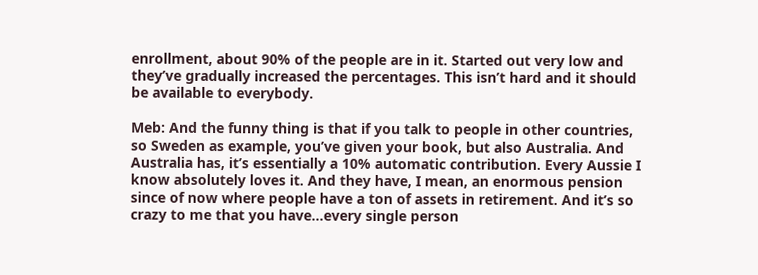enrollment, about 90% of the people are in it. Started out very low and they’ve gradually increased the percentages. This isn’t hard and it should be available to everybody.

Meb: And the funny thing is that if you talk to people in other countries, so Sweden as example, you’ve given your book, but also Australia. And Australia has, it’s essentially a 10% automatic contribution. Every Aussie I know absolutely loves it. And they have, I mean, an enormous pension since of now where people have a ton of assets in retirement. And it’s so crazy to me that you have…every single person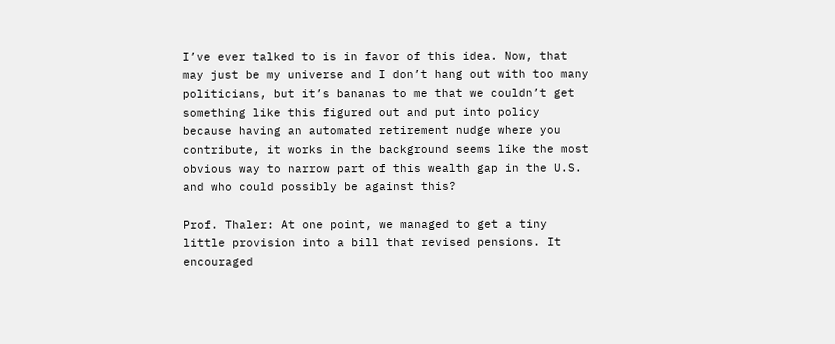I’ve ever talked to is in favor of this idea. Now, that may just be my universe and I don’t hang out with too many politicians, but it’s bananas to me that we couldn’t get something like this figured out and put into policy because having an automated retirement nudge where you contribute, it works in the background seems like the most obvious way to narrow part of this wealth gap in the U.S. and who could possibly be against this?

Prof. Thaler: At one point, we managed to get a tiny little provision into a bill that revised pensions. It encouraged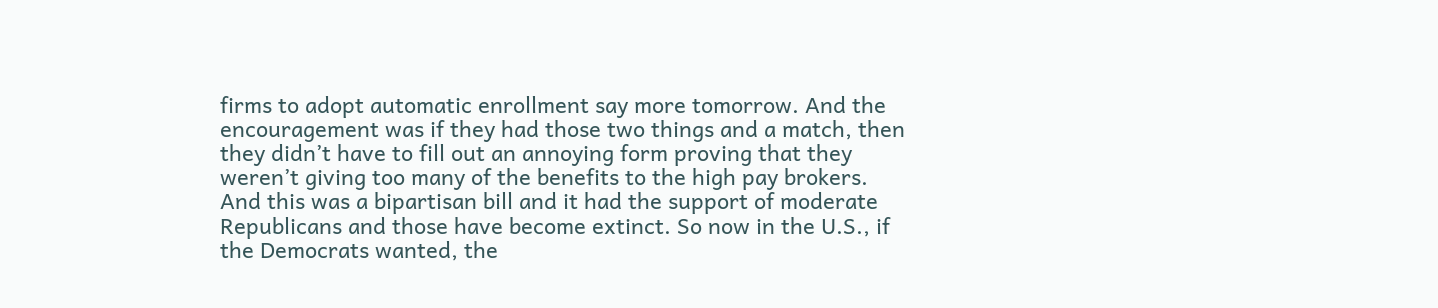firms to adopt automatic enrollment say more tomorrow. And the encouragement was if they had those two things and a match, then they didn’t have to fill out an annoying form proving that they weren’t giving too many of the benefits to the high pay brokers. And this was a bipartisan bill and it had the support of moderate Republicans and those have become extinct. So now in the U.S., if the Democrats wanted, the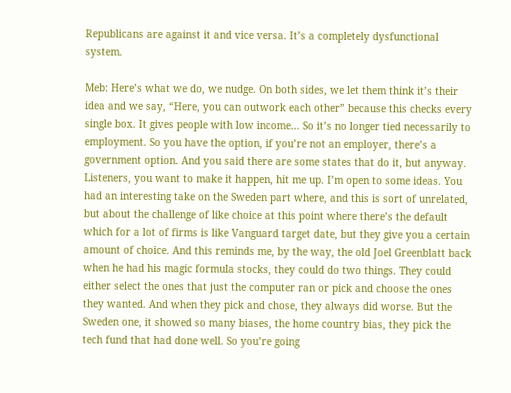Republicans are against it and vice versa. It’s a completely dysfunctional system.

Meb: Here’s what we do, we nudge. On both sides, we let them think it’s their idea and we say, “Here, you can outwork each other” because this checks every single box. It gives people with low income… So it’s no longer tied necessarily to employment. So you have the option, if you’re not an employer, there’s a government option. And you said there are some states that do it, but anyway. Listeners, you want to make it happen, hit me up. I’m open to some ideas. You had an interesting take on the Sweden part where, and this is sort of unrelated, but about the challenge of like choice at this point where there’s the default which for a lot of firms is like Vanguard target date, but they give you a certain amount of choice. And this reminds me, by the way, the old Joel Greenblatt back when he had his magic formula stocks, they could do two things. They could either select the ones that just the computer ran or pick and choose the ones they wanted. And when they pick and chose, they always did worse. But the Sweden one, it showed so many biases, the home country bias, they pick the tech fund that had done well. So you’re going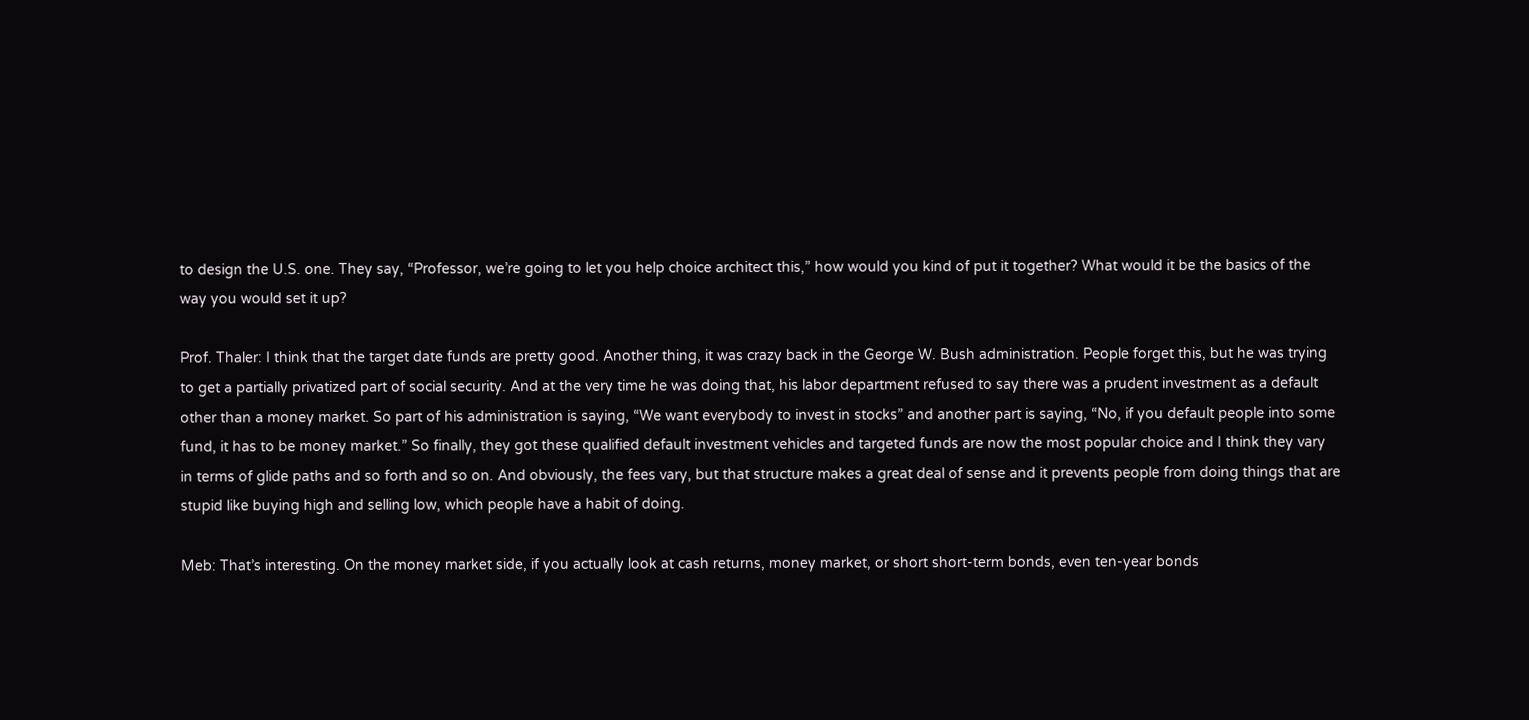to design the U.S. one. They say, “Professor, we’re going to let you help choice architect this,” how would you kind of put it together? What would it be the basics of the way you would set it up?

Prof. Thaler: I think that the target date funds are pretty good. Another thing, it was crazy back in the George W. Bush administration. People forget this, but he was trying to get a partially privatized part of social security. And at the very time he was doing that, his labor department refused to say there was a prudent investment as a default other than a money market. So part of his administration is saying, “We want everybody to invest in stocks” and another part is saying, “No, if you default people into some fund, it has to be money market.” So finally, they got these qualified default investment vehicles and targeted funds are now the most popular choice and I think they vary in terms of glide paths and so forth and so on. And obviously, the fees vary, but that structure makes a great deal of sense and it prevents people from doing things that are stupid like buying high and selling low, which people have a habit of doing.

Meb: That’s interesting. On the money market side, if you actually look at cash returns, money market, or short short-term bonds, even ten-year bonds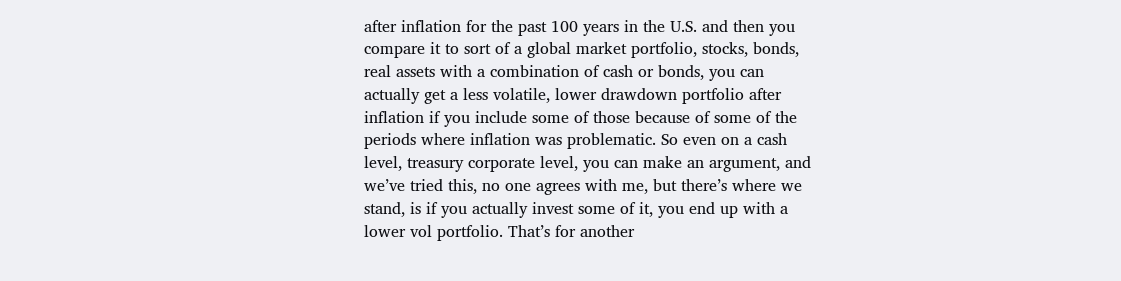after inflation for the past 100 years in the U.S. and then you compare it to sort of a global market portfolio, stocks, bonds, real assets with a combination of cash or bonds, you can actually get a less volatile, lower drawdown portfolio after inflation if you include some of those because of some of the periods where inflation was problematic. So even on a cash level, treasury corporate level, you can make an argument, and we’ve tried this, no one agrees with me, but there’s where we stand, is if you actually invest some of it, you end up with a lower vol portfolio. That’s for another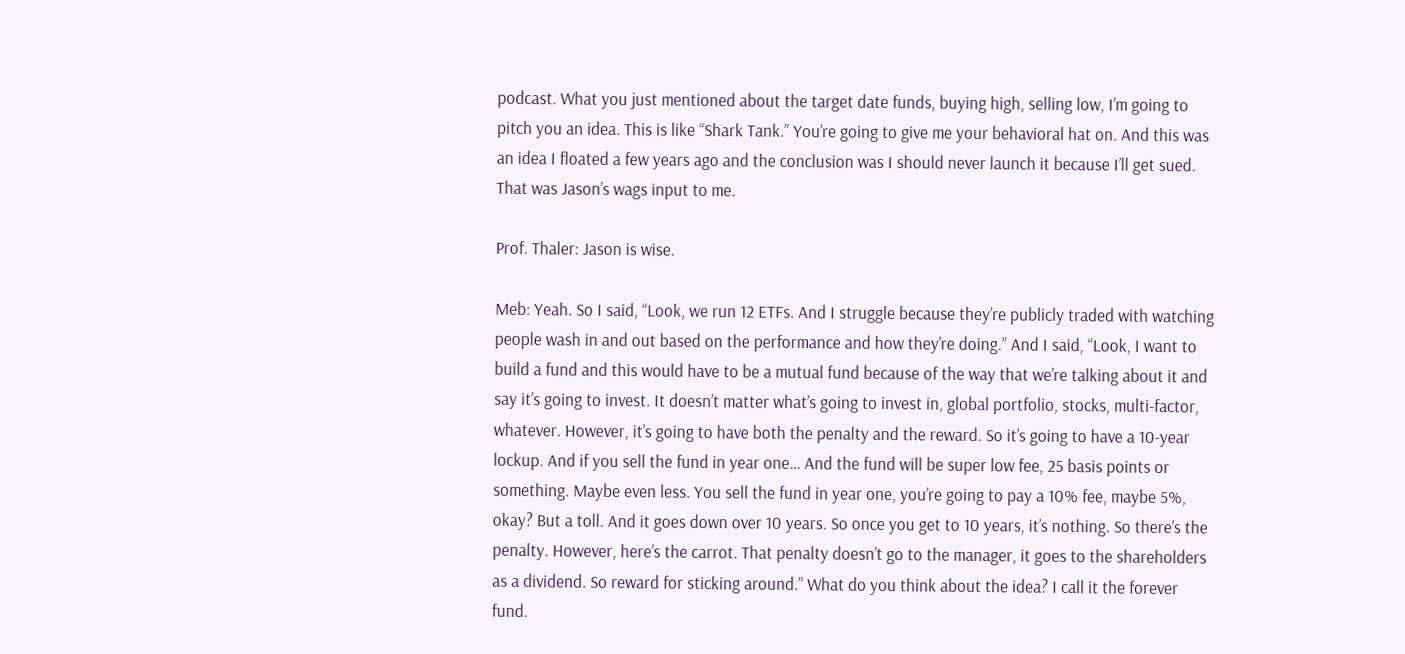podcast. What you just mentioned about the target date funds, buying high, selling low, I’m going to pitch you an idea. This is like “Shark Tank.” You’re going to give me your behavioral hat on. And this was an idea I floated a few years ago and the conclusion was I should never launch it because I’ll get sued. That was Jason’s wags input to me.

Prof. Thaler: Jason is wise.

Meb: Yeah. So I said, “Look, we run 12 ETFs. And I struggle because they’re publicly traded with watching people wash in and out based on the performance and how they’re doing.” And I said, “Look, I want to build a fund and this would have to be a mutual fund because of the way that we’re talking about it and say it’s going to invest. It doesn’t matter what’s going to invest in, global portfolio, stocks, multi-factor, whatever. However, it’s going to have both the penalty and the reward. So it’s going to have a 10-year lockup. And if you sell the fund in year one… And the fund will be super low fee, 25 basis points or something. Maybe even less. You sell the fund in year one, you’re going to pay a 10% fee, maybe 5%, okay? But a toll. And it goes down over 10 years. So once you get to 10 years, it’s nothing. So there’s the penalty. However, here’s the carrot. That penalty doesn’t go to the manager, it goes to the shareholders as a dividend. So reward for sticking around.” What do you think about the idea? I call it the forever fund.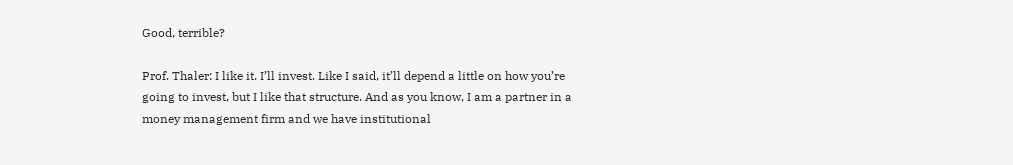Good, terrible?

Prof. Thaler: I like it. I’ll invest. Like I said, it’ll depend a little on how you’re going to invest, but I like that structure. And as you know, I am a partner in a money management firm and we have institutional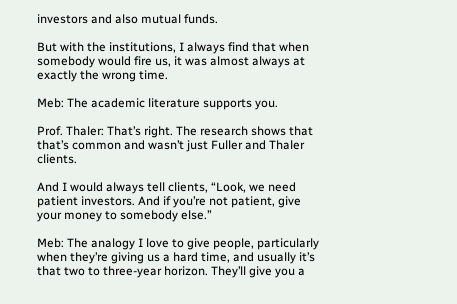investors and also mutual funds.

But with the institutions, I always find that when somebody would fire us, it was almost always at exactly the wrong time.

Meb: The academic literature supports you.

Prof. Thaler: That’s right. The research shows that that’s common and wasn’t just Fuller and Thaler clients.

And I would always tell clients, “Look, we need patient investors. And if you’re not patient, give your money to somebody else.”

Meb: The analogy I love to give people, particularly when they’re giving us a hard time, and usually it’s that two to three-year horizon. They’ll give you a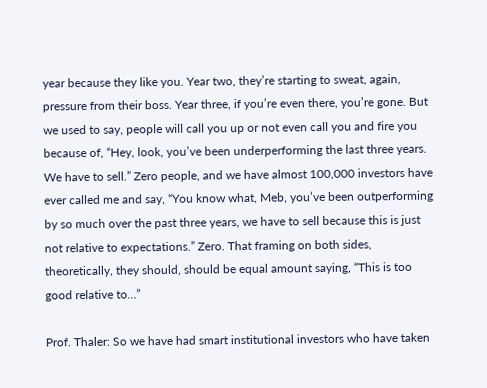year because they like you. Year two, they’re starting to sweat, again, pressure from their boss. Year three, if you’re even there, you’re gone. But we used to say, people will call you up or not even call you and fire you because of, “Hey, look, you’ve been underperforming the last three years. We have to sell.” Zero people, and we have almost 100,000 investors have ever called me and say, “You know what, Meb, you’ve been outperforming by so much over the past three years, we have to sell because this is just not relative to expectations.” Zero. That framing on both sides, theoretically, they should, should be equal amount saying, “This is too good relative to…”

Prof. Thaler: So we have had smart institutional investors who have taken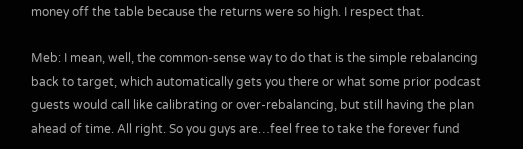money off the table because the returns were so high. I respect that.

Meb: I mean, well, the common-sense way to do that is the simple rebalancing back to target, which automatically gets you there or what some prior podcast guests would call like calibrating or over-rebalancing, but still having the plan ahead of time. All right. So you guys are…feel free to take the forever fund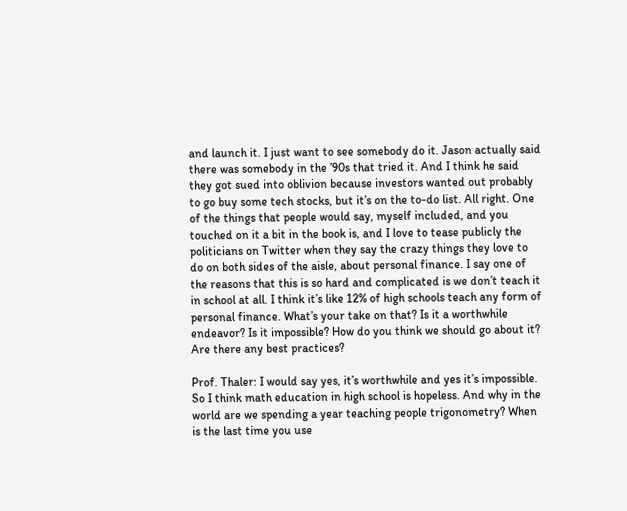and launch it. I just want to see somebody do it. Jason actually said there was somebody in the ’90s that tried it. And I think he said they got sued into oblivion because investors wanted out probably to go buy some tech stocks, but it’s on the to-do list. All right. One of the things that people would say, myself included, and you touched on it a bit in the book is, and I love to tease publicly the politicians on Twitter when they say the crazy things they love to do on both sides of the aisle, about personal finance. I say one of the reasons that this is so hard and complicated is we don’t teach it in school at all. I think it’s like 12% of high schools teach any form of personal finance. What’s your take on that? Is it a worthwhile endeavor? Is it impossible? How do you think we should go about it? Are there any best practices?

Prof. Thaler: I would say yes, it’s worthwhile and yes it’s impossible. So I think math education in high school is hopeless. And why in the world are we spending a year teaching people trigonometry? When is the last time you use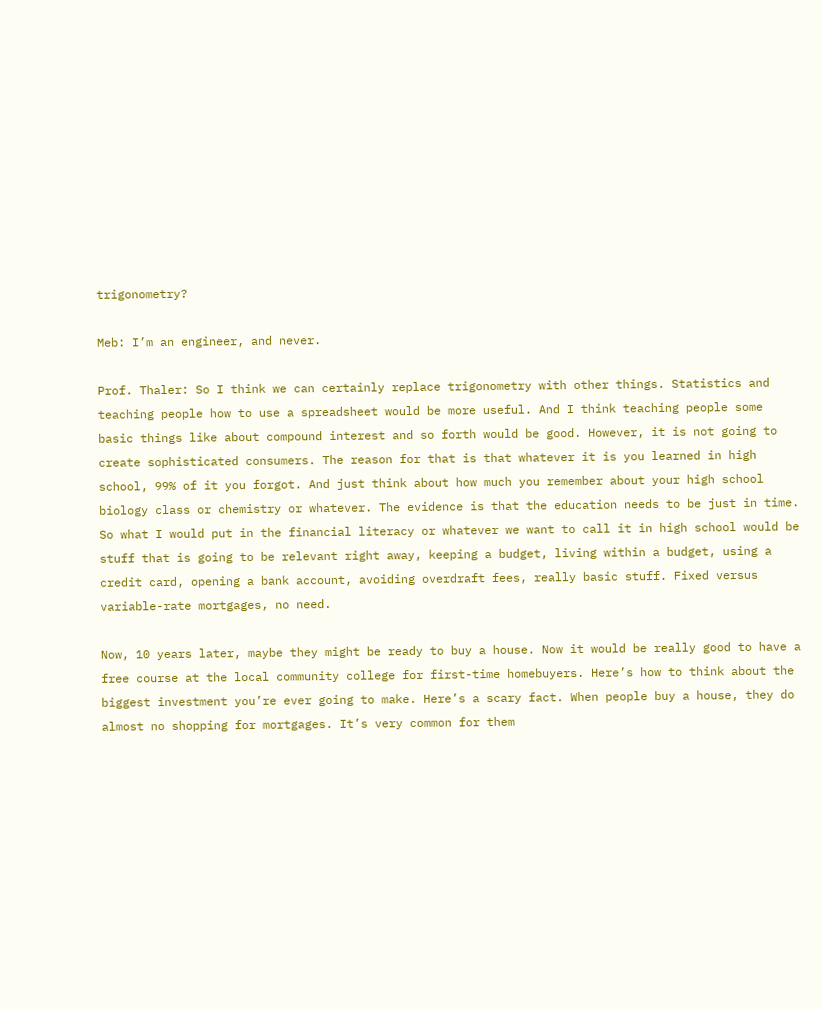trigonometry?

Meb: I’m an engineer, and never.

Prof. Thaler: So I think we can certainly replace trigonometry with other things. Statistics and teaching people how to use a spreadsheet would be more useful. And I think teaching people some basic things like about compound interest and so forth would be good. However, it is not going to create sophisticated consumers. The reason for that is that whatever it is you learned in high school, 99% of it you forgot. And just think about how much you remember about your high school biology class or chemistry or whatever. The evidence is that the education needs to be just in time. So what I would put in the financial literacy or whatever we want to call it in high school would be stuff that is going to be relevant right away, keeping a budget, living within a budget, using a credit card, opening a bank account, avoiding overdraft fees, really basic stuff. Fixed versus variable-rate mortgages, no need.

Now, 10 years later, maybe they might be ready to buy a house. Now it would be really good to have a free course at the local community college for first-time homebuyers. Here’s how to think about the biggest investment you’re ever going to make. Here’s a scary fact. When people buy a house, they do almost no shopping for mortgages. It’s very common for them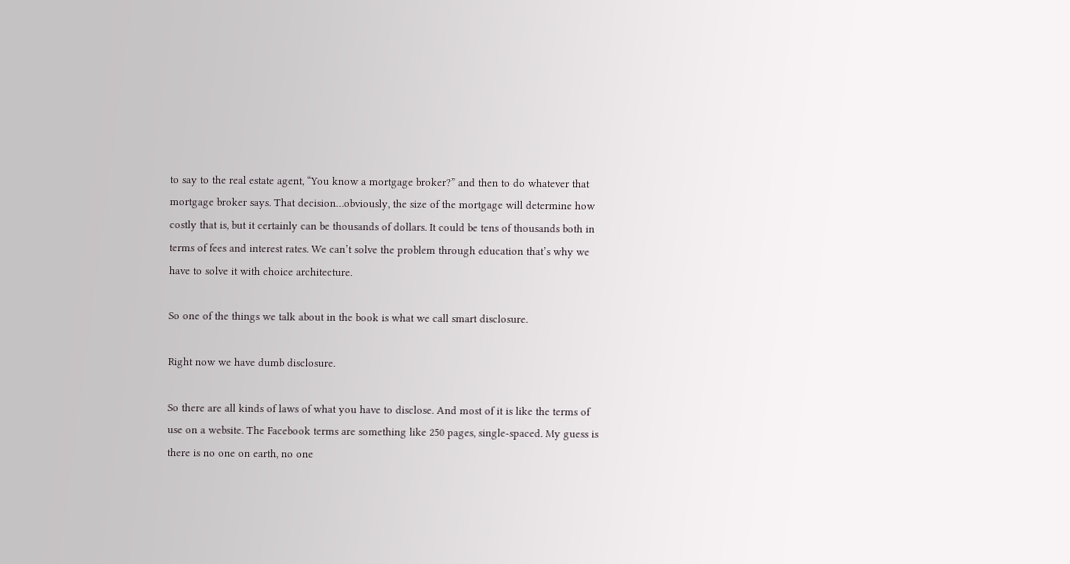to say to the real estate agent, “You know a mortgage broker?” and then to do whatever that mortgage broker says. That decision…obviously, the size of the mortgage will determine how costly that is, but it certainly can be thousands of dollars. It could be tens of thousands both in terms of fees and interest rates. We can’t solve the problem through education that’s why we have to solve it with choice architecture.

So one of the things we talk about in the book is what we call smart disclosure.

Right now we have dumb disclosure.

So there are all kinds of laws of what you have to disclose. And most of it is like the terms of use on a website. The Facebook terms are something like 250 pages, single-spaced. My guess is there is no one on earth, no one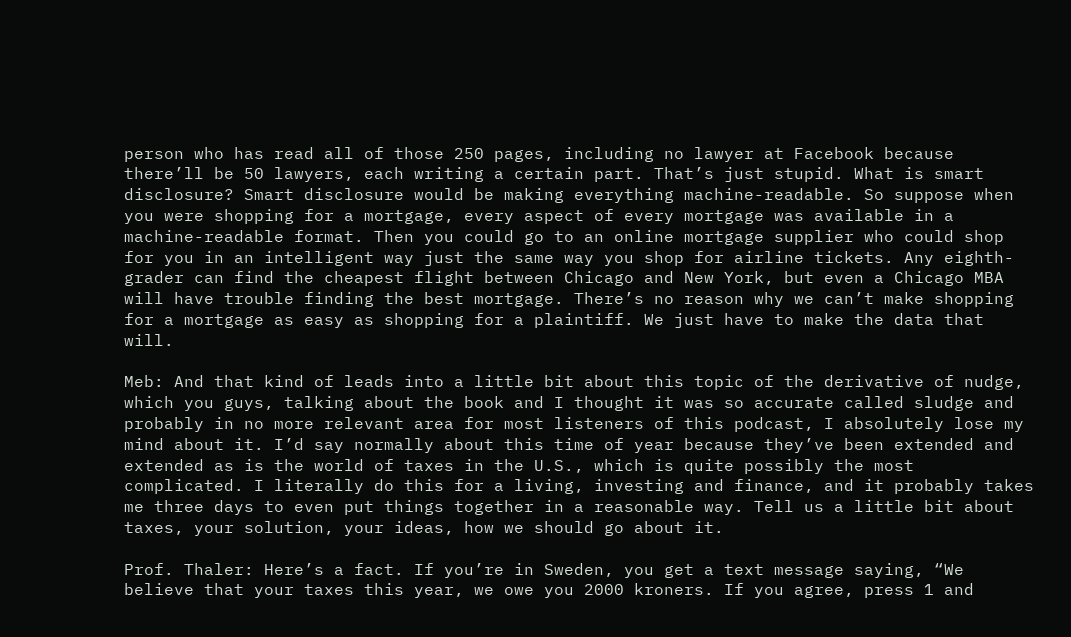person who has read all of those 250 pages, including no lawyer at Facebook because there’ll be 50 lawyers, each writing a certain part. That’s just stupid. What is smart disclosure? Smart disclosure would be making everything machine-readable. So suppose when you were shopping for a mortgage, every aspect of every mortgage was available in a machine-readable format. Then you could go to an online mortgage supplier who could shop for you in an intelligent way just the same way you shop for airline tickets. Any eighth-grader can find the cheapest flight between Chicago and New York, but even a Chicago MBA will have trouble finding the best mortgage. There’s no reason why we can’t make shopping for a mortgage as easy as shopping for a plaintiff. We just have to make the data that will.

Meb: And that kind of leads into a little bit about this topic of the derivative of nudge, which you guys, talking about the book and I thought it was so accurate called sludge and probably in no more relevant area for most listeners of this podcast, I absolutely lose my mind about it. I’d say normally about this time of year because they’ve been extended and extended as is the world of taxes in the U.S., which is quite possibly the most complicated. I literally do this for a living, investing and finance, and it probably takes me three days to even put things together in a reasonable way. Tell us a little bit about taxes, your solution, your ideas, how we should go about it.

Prof. Thaler: Here’s a fact. If you’re in Sweden, you get a text message saying, “We believe that your taxes this year, we owe you 2000 kroners. If you agree, press 1 and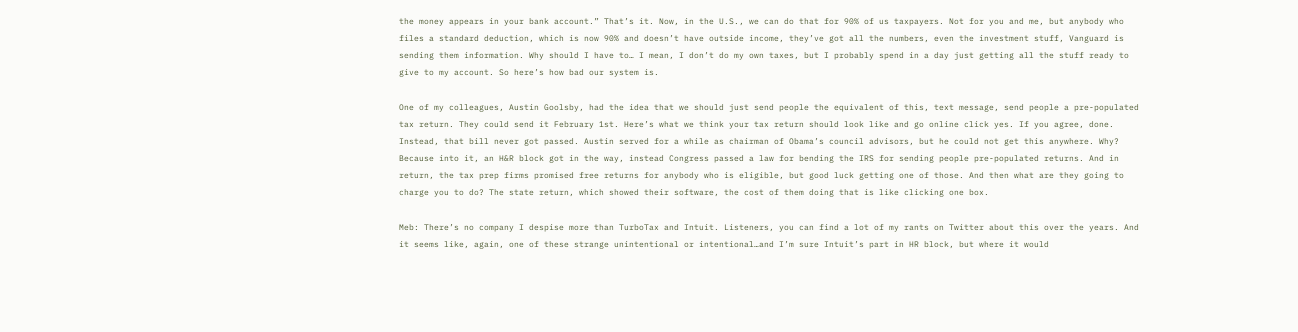the money appears in your bank account.” That’s it. Now, in the U.S., we can do that for 90% of us taxpayers. Not for you and me, but anybody who files a standard deduction, which is now 90% and doesn’t have outside income, they’ve got all the numbers, even the investment stuff, Vanguard is sending them information. Why should I have to… I mean, I don’t do my own taxes, but I probably spend in a day just getting all the stuff ready to give to my account. So here’s how bad our system is.

One of my colleagues, Austin Goolsby, had the idea that we should just send people the equivalent of this, text message, send people a pre-populated tax return. They could send it February 1st. Here’s what we think your tax return should look like and go online click yes. If you agree, done. Instead, that bill never got passed. Austin served for a while as chairman of Obama’s council advisors, but he could not get this anywhere. Why? Because into it, an H&R block got in the way, instead Congress passed a law for bending the IRS for sending people pre-populated returns. And in return, the tax prep firms promised free returns for anybody who is eligible, but good luck getting one of those. And then what are they going to charge you to do? The state return, which showed their software, the cost of them doing that is like clicking one box.

Meb: There’s no company I despise more than TurboTax and Intuit. Listeners, you can find a lot of my rants on Twitter about this over the years. And it seems like, again, one of these strange unintentional or intentional…and I’m sure Intuit’s part in HR block, but where it would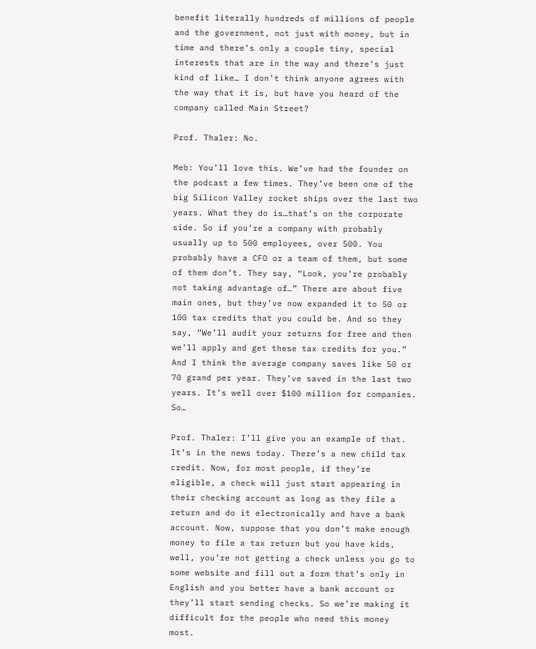benefit literally hundreds of millions of people and the government, not just with money, but in time and there’s only a couple tiny, special interests that are in the way and there’s just kind of like… I don’t think anyone agrees with the way that it is, but have you heard of the company called Main Street?

Prof. Thaler: No.

Meb: You’ll love this. We’ve had the founder on the podcast a few times. They’ve been one of the big Silicon Valley rocket ships over the last two years. What they do is…that’s on the corporate side. So if you’re a company with probably usually up to 500 employees, over 500. You probably have a CFO or a team of them, but some of them don’t. They say, “Look, you’re probably not taking advantage of…” There are about five main ones, but they’ve now expanded it to 50 or 100 tax credits that you could be. And so they say, “We’ll audit your returns for free and then we’ll apply and get these tax credits for you.” And I think the average company saves like 50 or 70 grand per year. They’ve saved in the last two years. It’s well over $100 million for companies. So…

Prof. Thaler: I’ll give you an example of that. It’s in the news today. There’s a new child tax credit. Now, for most people, if they’re eligible, a check will just start appearing in their checking account as long as they file a return and do it electronically and have a bank account. Now, suppose that you don’t make enough money to file a tax return but you have kids, well, you’re not getting a check unless you go to some website and fill out a form that’s only in English and you better have a bank account or they’ll start sending checks. So we’re making it difficult for the people who need this money most.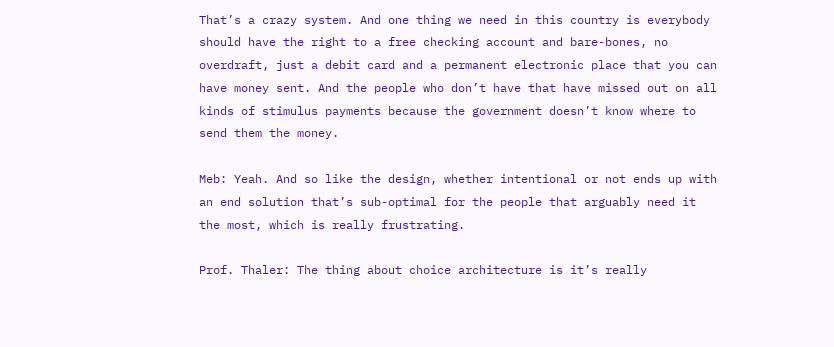That’s a crazy system. And one thing we need in this country is everybody should have the right to a free checking account and bare-bones, no overdraft, just a debit card and a permanent electronic place that you can have money sent. And the people who don’t have that have missed out on all kinds of stimulus payments because the government doesn’t know where to send them the money.

Meb: Yeah. And so like the design, whether intentional or not ends up with an end solution that’s sub-optimal for the people that arguably need it the most, which is really frustrating.

Prof. Thaler: The thing about choice architecture is it’s really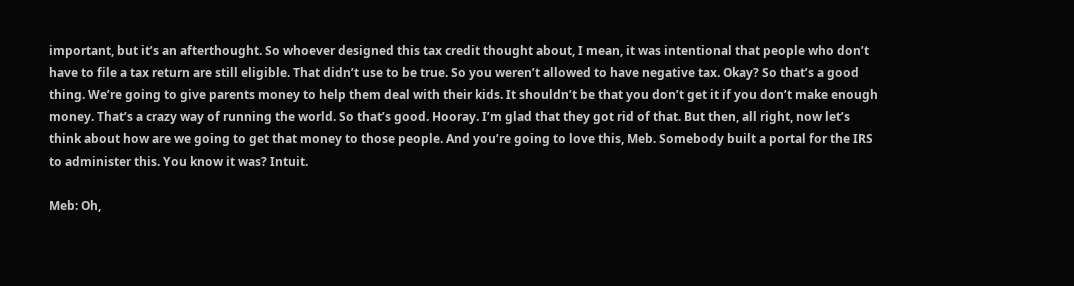important, but it’s an afterthought. So whoever designed this tax credit thought about, I mean, it was intentional that people who don’t have to file a tax return are still eligible. That didn’t use to be true. So you weren’t allowed to have negative tax. Okay? So that’s a good thing. We’re going to give parents money to help them deal with their kids. It shouldn’t be that you don’t get it if you don’t make enough money. That’s a crazy way of running the world. So that’s good. Hooray. I’m glad that they got rid of that. But then, all right, now let’s think about how are we going to get that money to those people. And you’re going to love this, Meb. Somebody built a portal for the IRS to administer this. You know it was? Intuit.

Meb: Oh,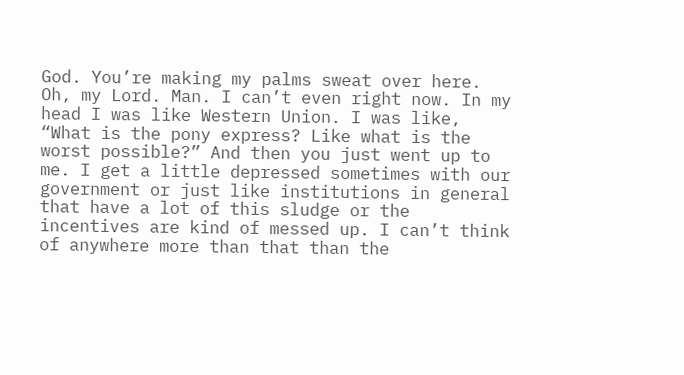God. You’re making my palms sweat over here. Oh, my Lord. Man. I can’t even right now. In my head I was like Western Union. I was like, “What is the pony express? Like what is the worst possible?” And then you just went up to me. I get a little depressed sometimes with our government or just like institutions in general that have a lot of this sludge or the incentives are kind of messed up. I can’t think of anywhere more than that than the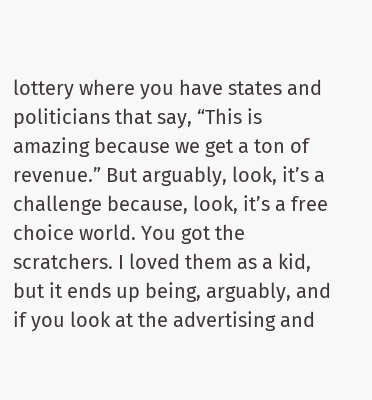lottery where you have states and politicians that say, “This is amazing because we get a ton of revenue.” But arguably, look, it’s a challenge because, look, it’s a free choice world. You got the scratchers. I loved them as a kid, but it ends up being, arguably, and if you look at the advertising and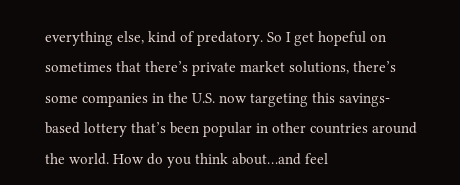everything else, kind of predatory. So I get hopeful on sometimes that there’s private market solutions, there’s some companies in the U.S. now targeting this savings-based lottery that’s been popular in other countries around the world. How do you think about…and feel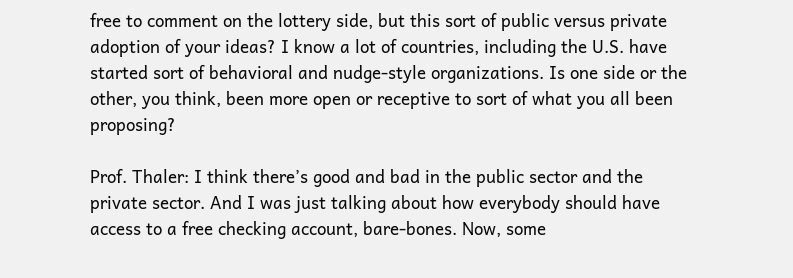free to comment on the lottery side, but this sort of public versus private adoption of your ideas? I know a lot of countries, including the U.S. have started sort of behavioral and nudge-style organizations. Is one side or the other, you think, been more open or receptive to sort of what you all been proposing?

Prof. Thaler: I think there’s good and bad in the public sector and the private sector. And I was just talking about how everybody should have access to a free checking account, bare-bones. Now, some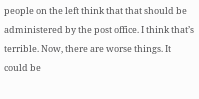people on the left think that that should be administered by the post office. I think that’s terrible. Now, there are worse things. It could be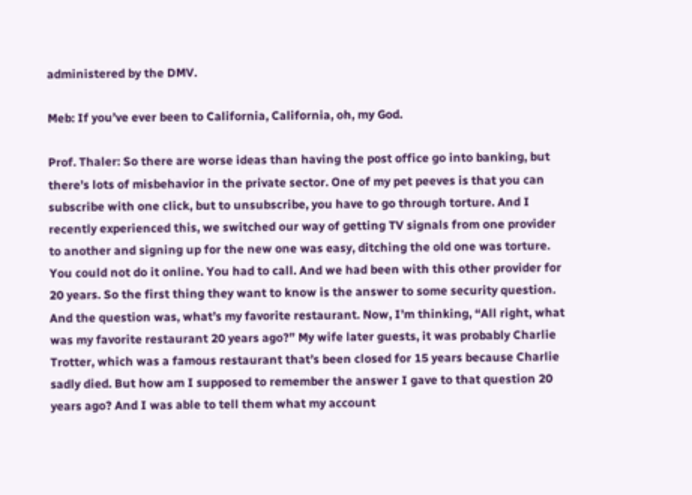administered by the DMV.

Meb: If you’ve ever been to California, California, oh, my God.

Prof. Thaler: So there are worse ideas than having the post office go into banking, but there’s lots of misbehavior in the private sector. One of my pet peeves is that you can subscribe with one click, but to unsubscribe, you have to go through torture. And I recently experienced this, we switched our way of getting TV signals from one provider to another and signing up for the new one was easy, ditching the old one was torture. You could not do it online. You had to call. And we had been with this other provider for 20 years. So the first thing they want to know is the answer to some security question. And the question was, what’s my favorite restaurant. Now, I’m thinking, “All right, what was my favorite restaurant 20 years ago?” My wife later guests, it was probably Charlie Trotter, which was a famous restaurant that’s been closed for 15 years because Charlie sadly died. But how am I supposed to remember the answer I gave to that question 20 years ago? And I was able to tell them what my account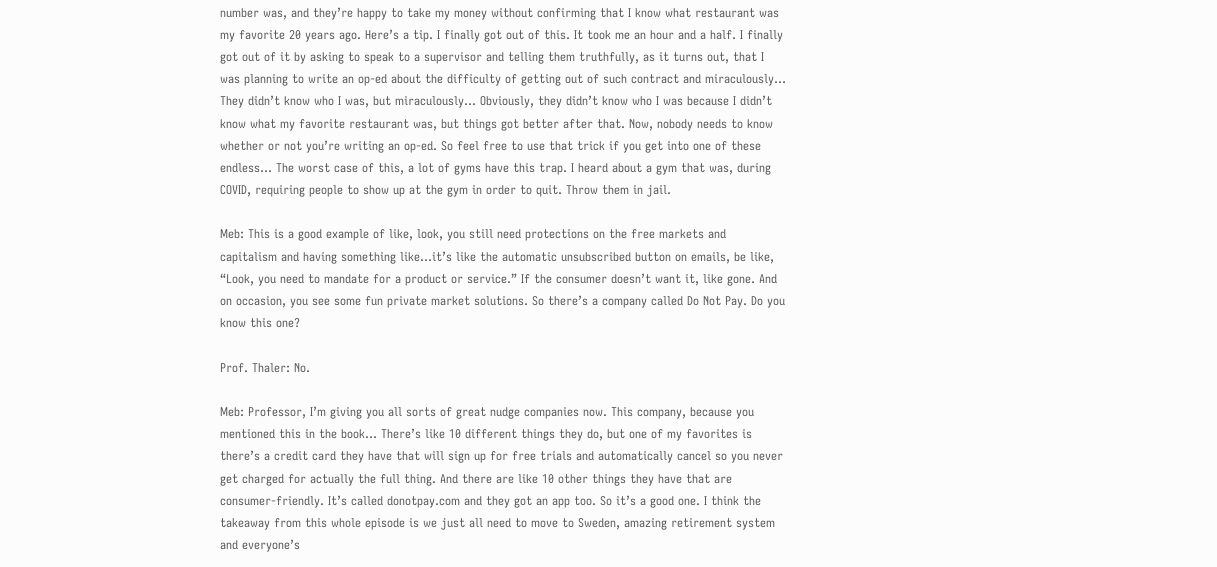number was, and they’re happy to take my money without confirming that I know what restaurant was my favorite 20 years ago. Here’s a tip. I finally got out of this. It took me an hour and a half. I finally got out of it by asking to speak to a supervisor and telling them truthfully, as it turns out, that I was planning to write an op-ed about the difficulty of getting out of such contract and miraculously… They didn’t know who I was, but miraculously… Obviously, they didn’t know who I was because I didn’t know what my favorite restaurant was, but things got better after that. Now, nobody needs to know whether or not you’re writing an op-ed. So feel free to use that trick if you get into one of these endless… The worst case of this, a lot of gyms have this trap. I heard about a gym that was, during COVID, requiring people to show up at the gym in order to quit. Throw them in jail.

Meb: This is a good example of like, look, you still need protections on the free markets and capitalism and having something like…it’s like the automatic unsubscribed button on emails, be like, “Look, you need to mandate for a product or service.” If the consumer doesn’t want it, like gone. And on occasion, you see some fun private market solutions. So there’s a company called Do Not Pay. Do you know this one?

Prof. Thaler: No.

Meb: Professor, I’m giving you all sorts of great nudge companies now. This company, because you mentioned this in the book… There’s like 10 different things they do, but one of my favorites is there’s a credit card they have that will sign up for free trials and automatically cancel so you never get charged for actually the full thing. And there are like 10 other things they have that are consumer-friendly. It’s called donotpay.com and they got an app too. So it’s a good one. I think the takeaway from this whole episode is we just all need to move to Sweden, amazing retirement system and everyone’s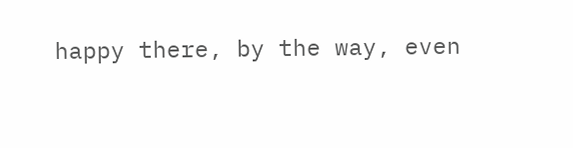happy there, by the way, even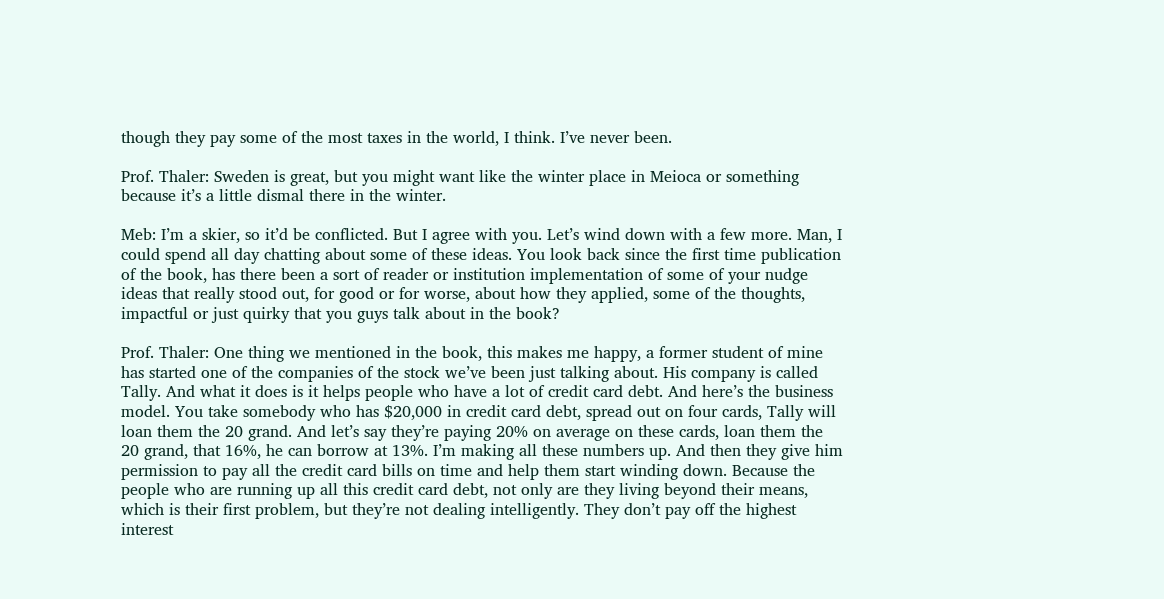though they pay some of the most taxes in the world, I think. I’ve never been.

Prof. Thaler: Sweden is great, but you might want like the winter place in Meioca or something because it’s a little dismal there in the winter.

Meb: I’m a skier, so it’d be conflicted. But I agree with you. Let’s wind down with a few more. Man, I could spend all day chatting about some of these ideas. You look back since the first time publication of the book, has there been a sort of reader or institution implementation of some of your nudge ideas that really stood out, for good or for worse, about how they applied, some of the thoughts, impactful or just quirky that you guys talk about in the book?

Prof. Thaler: One thing we mentioned in the book, this makes me happy, a former student of mine has started one of the companies of the stock we’ve been just talking about. His company is called Tally. And what it does is it helps people who have a lot of credit card debt. And here’s the business model. You take somebody who has $20,000 in credit card debt, spread out on four cards, Tally will loan them the 20 grand. And let’s say they’re paying 20% on average on these cards, loan them the 20 grand, that 16%, he can borrow at 13%. I’m making all these numbers up. And then they give him permission to pay all the credit card bills on time and help them start winding down. Because the people who are running up all this credit card debt, not only are they living beyond their means, which is their first problem, but they’re not dealing intelligently. They don’t pay off the highest interest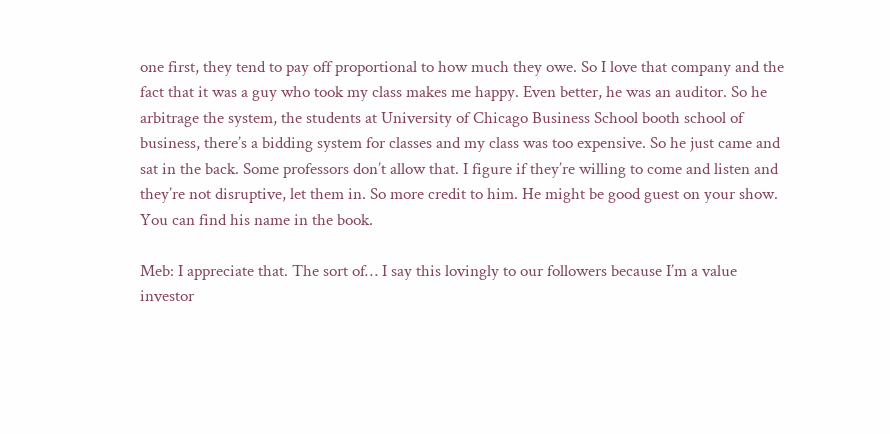one first, they tend to pay off proportional to how much they owe. So I love that company and the fact that it was a guy who took my class makes me happy. Even better, he was an auditor. So he arbitrage the system, the students at University of Chicago Business School booth school of business, there’s a bidding system for classes and my class was too expensive. So he just came and sat in the back. Some professors don’t allow that. I figure if they’re willing to come and listen and they’re not disruptive, let them in. So more credit to him. He might be good guest on your show. You can find his name in the book.

Meb: I appreciate that. The sort of… I say this lovingly to our followers because I’m a value investor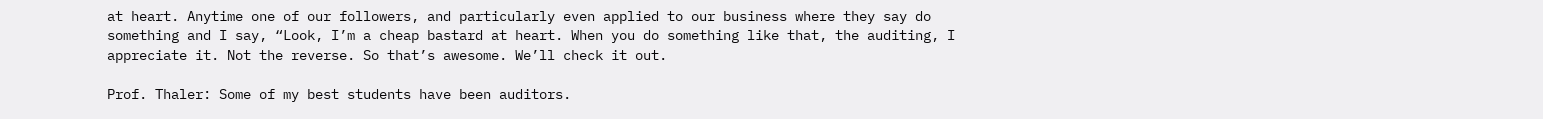at heart. Anytime one of our followers, and particularly even applied to our business where they say do something and I say, “Look, I’m a cheap bastard at heart. When you do something like that, the auditing, I appreciate it. Not the reverse. So that’s awesome. We’ll check it out.

Prof. Thaler: Some of my best students have been auditors.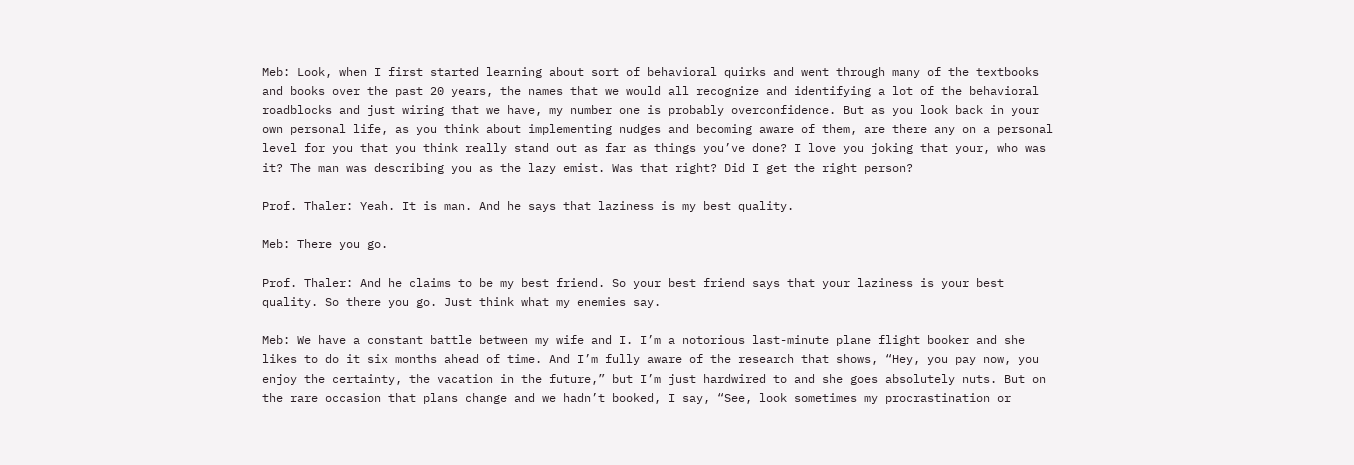Meb: Look, when I first started learning about sort of behavioral quirks and went through many of the textbooks and books over the past 20 years, the names that we would all recognize and identifying a lot of the behavioral roadblocks and just wiring that we have, my number one is probably overconfidence. But as you look back in your own personal life, as you think about implementing nudges and becoming aware of them, are there any on a personal level for you that you think really stand out as far as things you’ve done? I love you joking that your, who was it? The man was describing you as the lazy emist. Was that right? Did I get the right person?

Prof. Thaler: Yeah. It is man. And he says that laziness is my best quality.

Meb: There you go.

Prof. Thaler: And he claims to be my best friend. So your best friend says that your laziness is your best quality. So there you go. Just think what my enemies say.

Meb: We have a constant battle between my wife and I. I’m a notorious last-minute plane flight booker and she likes to do it six months ahead of time. And I’m fully aware of the research that shows, “Hey, you pay now, you enjoy the certainty, the vacation in the future,” but I’m just hardwired to and she goes absolutely nuts. But on the rare occasion that plans change and we hadn’t booked, I say, “See, look sometimes my procrastination or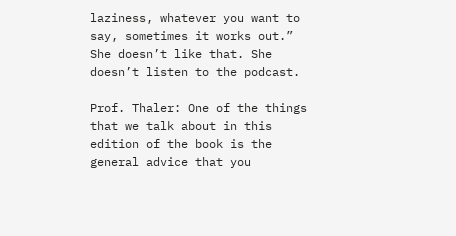laziness, whatever you want to say, sometimes it works out.” She doesn’t like that. She doesn’t listen to the podcast.

Prof. Thaler: One of the things that we talk about in this edition of the book is the general advice that you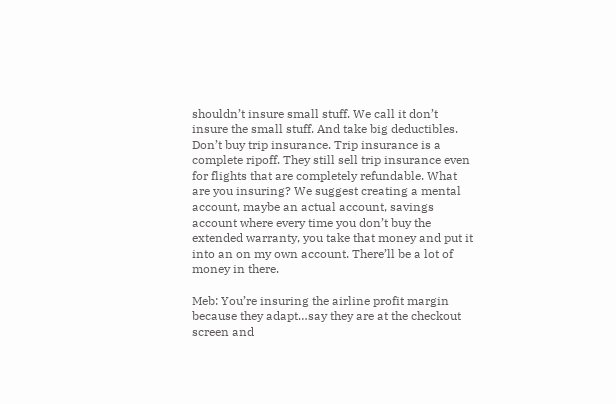shouldn’t insure small stuff. We call it don’t insure the small stuff. And take big deductibles. Don’t buy trip insurance. Trip insurance is a complete ripoff. They still sell trip insurance even for flights that are completely refundable. What are you insuring? We suggest creating a mental account, maybe an actual account, savings account where every time you don’t buy the extended warranty, you take that money and put it into an on my own account. There’ll be a lot of money in there.

Meb: You’re insuring the airline profit margin because they adapt…say they are at the checkout screen and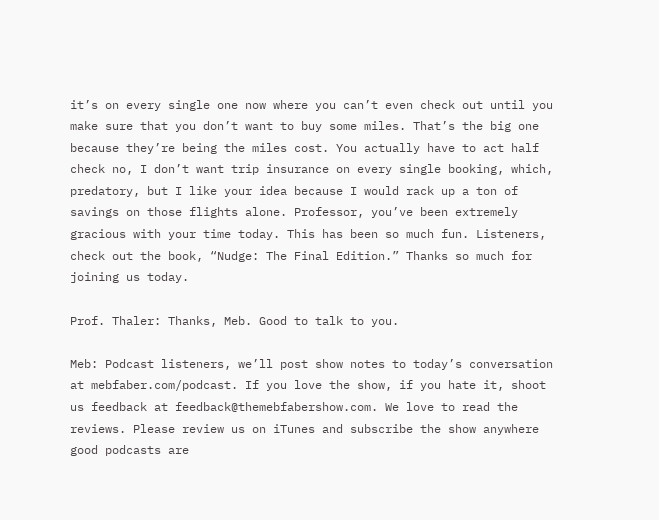it’s on every single one now where you can’t even check out until you make sure that you don’t want to buy some miles. That’s the big one because they’re being the miles cost. You actually have to act half check no, I don’t want trip insurance on every single booking, which, predatory, but I like your idea because I would rack up a ton of savings on those flights alone. Professor, you’ve been extremely gracious with your time today. This has been so much fun. Listeners, check out the book, “Nudge: The Final Edition.” Thanks so much for joining us today.

Prof. Thaler: Thanks, Meb. Good to talk to you.

Meb: Podcast listeners, we’ll post show notes to today’s conversation at mebfaber.com/podcast. If you love the show, if you hate it, shoot us feedback at feedback@themebfabershow.com. We love to read the reviews. Please review us on iTunes and subscribe the show anywhere good podcasts are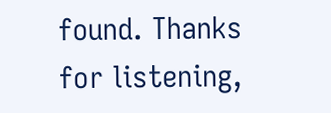found. Thanks for listening,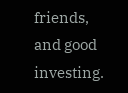friends, and good investing.